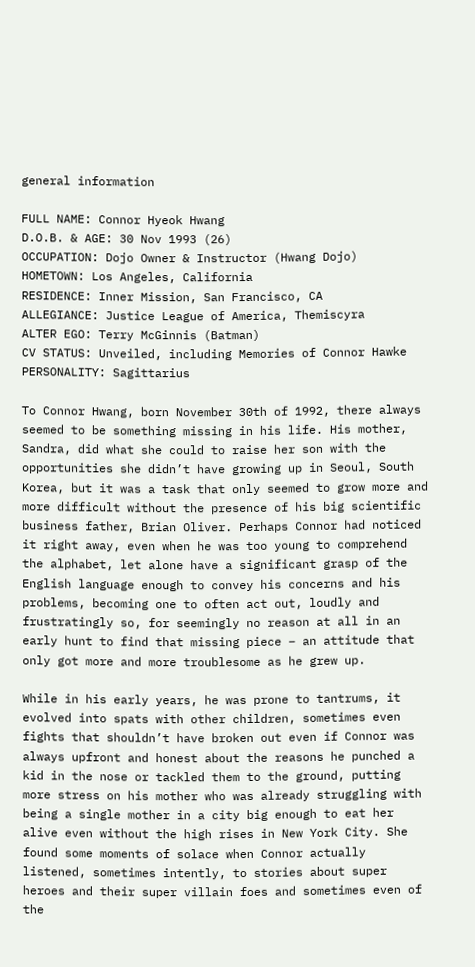general information

FULL NAME: Connor Hyeok Hwang
D.O.B. & AGE: 30 Nov 1993 (26)
OCCUPATION: Dojo Owner & Instructor (Hwang Dojo)
HOMETOWN: Los Angeles, California
RESIDENCE: Inner Mission, San Francisco, CA
ALLEGIANCE: Justice League of America, Themiscyra
ALTER EGO: Terry McGinnis (Batman)
CV STATUS: Unveiled, including Memories of Connor Hawke
PERSONALITY: Sagittarius

To Connor Hwang, born November 30th of 1992, there always seemed to be something missing in his life. His mother, Sandra, did what she could to raise her son with the opportunities she didn’t have growing up in Seoul, South Korea, but it was a task that only seemed to grow more and more difficult without the presence of his big scientific business father, Brian Oliver. Perhaps Connor had noticed it right away, even when he was too young to comprehend the alphabet, let alone have a significant grasp of the English language enough to convey his concerns and his problems, becoming one to often act out, loudly and frustratingly so, for seemingly no reason at all in an early hunt to find that missing piece – an attitude that only got more and more troublesome as he grew up.

While in his early years, he was prone to tantrums, it evolved into spats with other children, sometimes even fights that shouldn’t have broken out even if Connor was always upfront and honest about the reasons he punched a kid in the nose or tackled them to the ground, putting more stress on his mother who was already struggling with being a single mother in a city big enough to eat her alive even without the high rises in New York City. She found some moments of solace when Connor actually listened, sometimes intently, to stories about super heroes and their super villain foes and sometimes even of the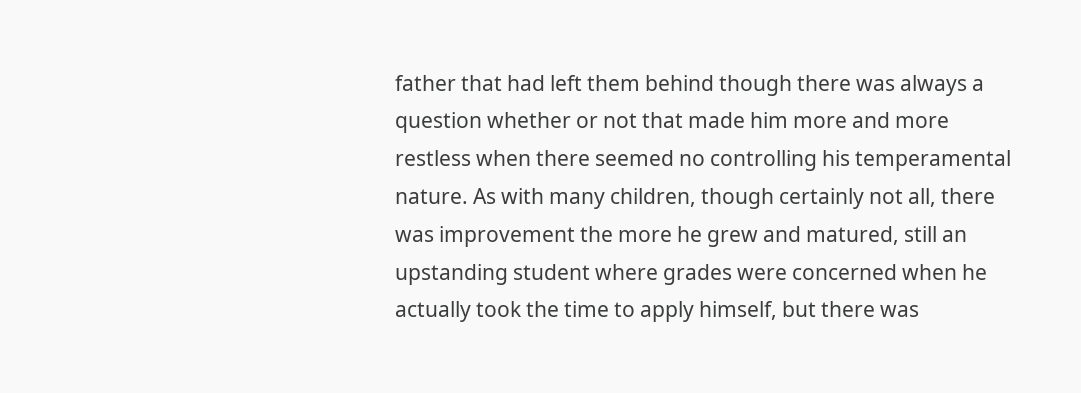father that had left them behind though there was always a question whether or not that made him more and more restless when there seemed no controlling his temperamental nature. As with many children, though certainly not all, there was improvement the more he grew and matured, still an upstanding student where grades were concerned when he actually took the time to apply himself, but there was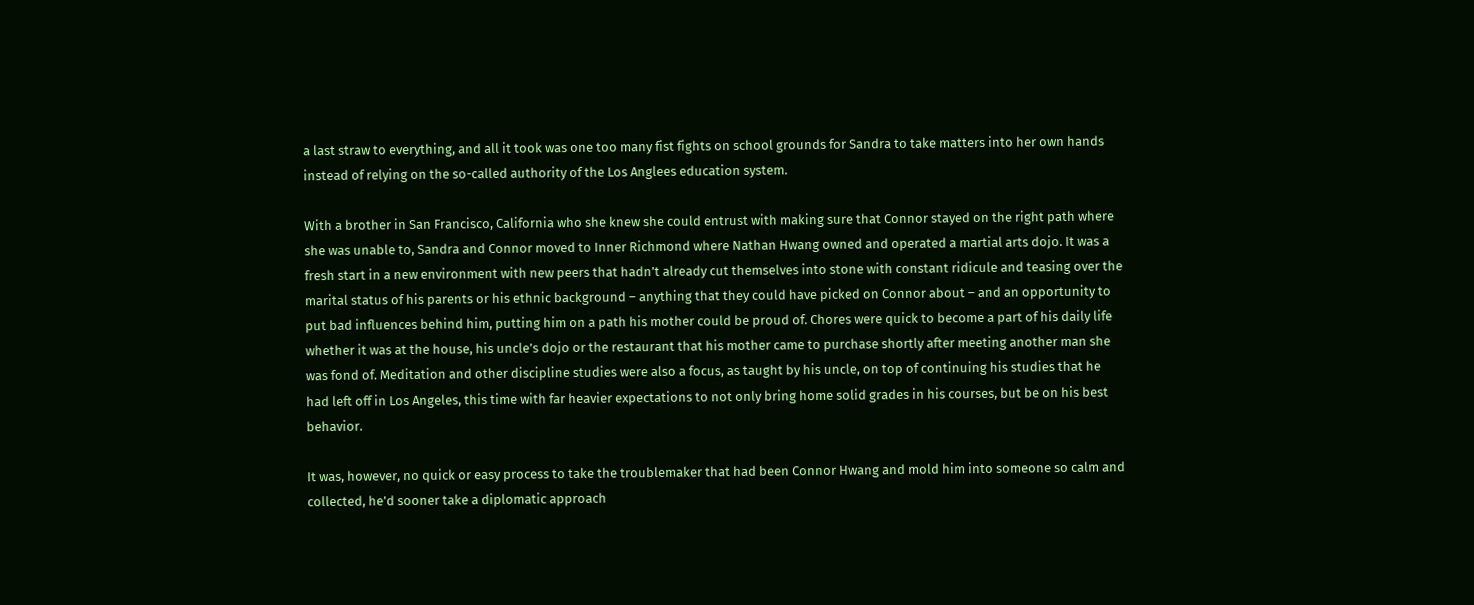a last straw to everything, and all it took was one too many fist fights on school grounds for Sandra to take matters into her own hands instead of relying on the so-called authority of the Los Anglees education system.

With a brother in San Francisco, California who she knew she could entrust with making sure that Connor stayed on the right path where she was unable to, Sandra and Connor moved to Inner Richmond where Nathan Hwang owned and operated a martial arts dojo. It was a fresh start in a new environment with new peers that hadn’t already cut themselves into stone with constant ridicule and teasing over the marital status of his parents or his ethnic background – anything that they could have picked on Connor about – and an opportunity to put bad influences behind him, putting him on a path his mother could be proud of. Chores were quick to become a part of his daily life whether it was at the house, his uncle’s dojo or the restaurant that his mother came to purchase shortly after meeting another man she was fond of. Meditation and other discipline studies were also a focus, as taught by his uncle, on top of continuing his studies that he had left off in Los Angeles, this time with far heavier expectations to not only bring home solid grades in his courses, but be on his best behavior.

It was, however, no quick or easy process to take the troublemaker that had been Connor Hwang and mold him into someone so calm and collected, he’d sooner take a diplomatic approach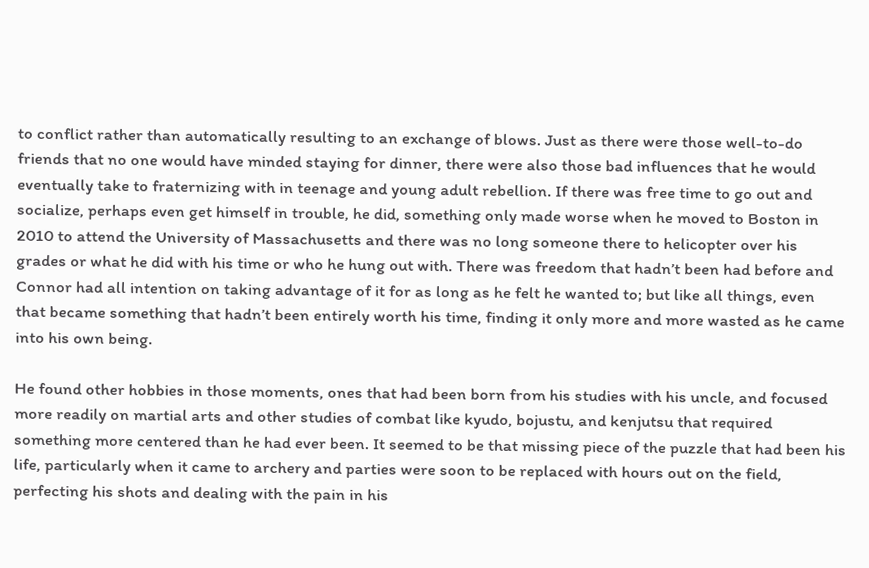to conflict rather than automatically resulting to an exchange of blows. Just as there were those well-to-do friends that no one would have minded staying for dinner, there were also those bad influences that he would eventually take to fraternizing with in teenage and young adult rebellion. If there was free time to go out and socialize, perhaps even get himself in trouble, he did, something only made worse when he moved to Boston in 2010 to attend the University of Massachusetts and there was no long someone there to helicopter over his grades or what he did with his time or who he hung out with. There was freedom that hadn’t been had before and Connor had all intention on taking advantage of it for as long as he felt he wanted to; but like all things, even that became something that hadn’t been entirely worth his time, finding it only more and more wasted as he came into his own being.

He found other hobbies in those moments, ones that had been born from his studies with his uncle, and focused more readily on martial arts and other studies of combat like kyudo, bojustu, and kenjutsu that required something more centered than he had ever been. It seemed to be that missing piece of the puzzle that had been his life, particularly when it came to archery and parties were soon to be replaced with hours out on the field, perfecting his shots and dealing with the pain in his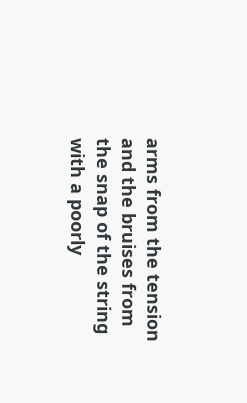arms from the tension and the bruises from the snap of the string with a poorly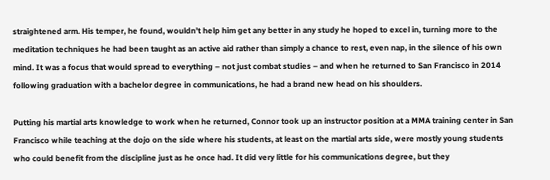straightened arm. His temper, he found, wouldn’t help him get any better in any study he hoped to excel in, turning more to the meditation techniques he had been taught as an active aid rather than simply a chance to rest, even nap, in the silence of his own mind. It was a focus that would spread to everything – not just combat studies – and when he returned to San Francisco in 2014 following graduation with a bachelor degree in communications, he had a brand new head on his shoulders.

Putting his martial arts knowledge to work when he returned, Connor took up an instructor position at a MMA training center in San Francisco while teaching at the dojo on the side where his students, at least on the martial arts side, were mostly young students who could benefit from the discipline just as he once had. It did very little for his communications degree, but they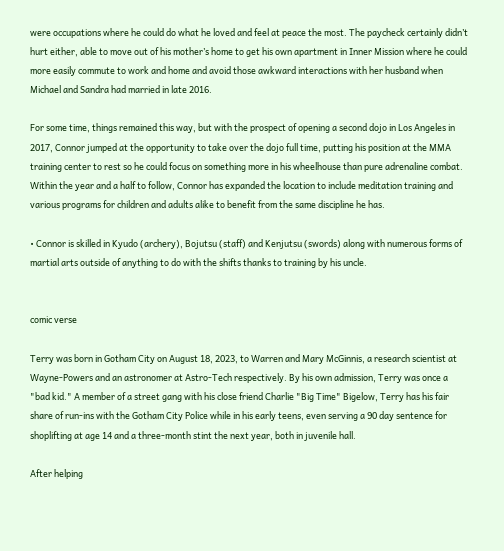were occupations where he could do what he loved and feel at peace the most. The paycheck certainly didn’t hurt either, able to move out of his mother’s home to get his own apartment in Inner Mission where he could more easily commute to work and home and avoid those awkward interactions with her husband when Michael and Sandra had married in late 2016.

For some time, things remained this way, but with the prospect of opening a second dojo in Los Angeles in 2017, Connor jumped at the opportunity to take over the dojo full time, putting his position at the MMA training center to rest so he could focus on something more in his wheelhouse than pure adrenaline combat. Within the year and a half to follow, Connor has expanded the location to include meditation training and various programs for children and adults alike to benefit from the same discipline he has.

• Connor is skilled in Kyudo (archery), Bojutsu (staff) and Kenjutsu (swords) along with numerous forms of martial arts outside of anything to do with the shifts thanks to training by his uncle.


comic verse

Terry was born in Gotham City on August 18, 2023, to Warren and Mary McGinnis, a research scientist at Wayne-Powers and an astronomer at Astro-Tech respectively. By his own admission, Terry was once a "bad kid." A member of a street gang with his close friend Charlie "Big Time" Bigelow, Terry has his fair share of run-ins with the Gotham City Police while in his early teens, even serving a 90 day sentence for shoplifting at age 14 and a three-month stint the next year, both in juvenile hall.

After helping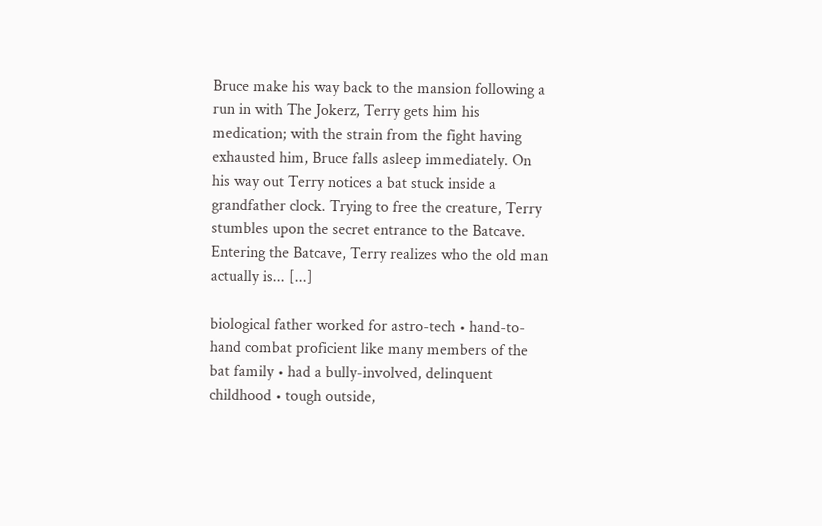Bruce make his way back to the mansion following a run in with The Jokerz, Terry gets him his medication; with the strain from the fight having exhausted him, Bruce falls asleep immediately. On his way out Terry notices a bat stuck inside a grandfather clock. Trying to free the creature, Terry stumbles upon the secret entrance to the Batcave. Entering the Batcave, Terry realizes who the old man actually is... [...]

biological father worked for astro-tech • hand-to-hand combat proficient like many members of the bat family • had a bully-involved, delinquent childhood • tough outside,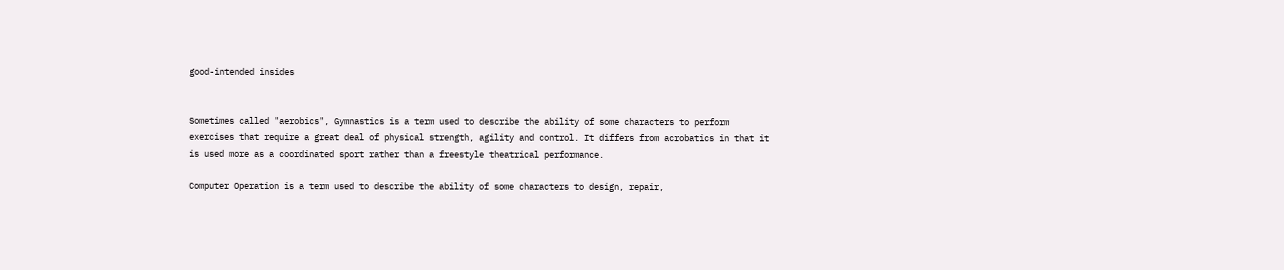good-intended insides


Sometimes called "aerobics", Gymnastics is a term used to describe the ability of some characters to perform exercises that require a great deal of physical strength, agility and control. It differs from acrobatics in that it is used more as a coordinated sport rather than a freestyle theatrical performance.

Computer Operation is a term used to describe the ability of some characters to design, repair,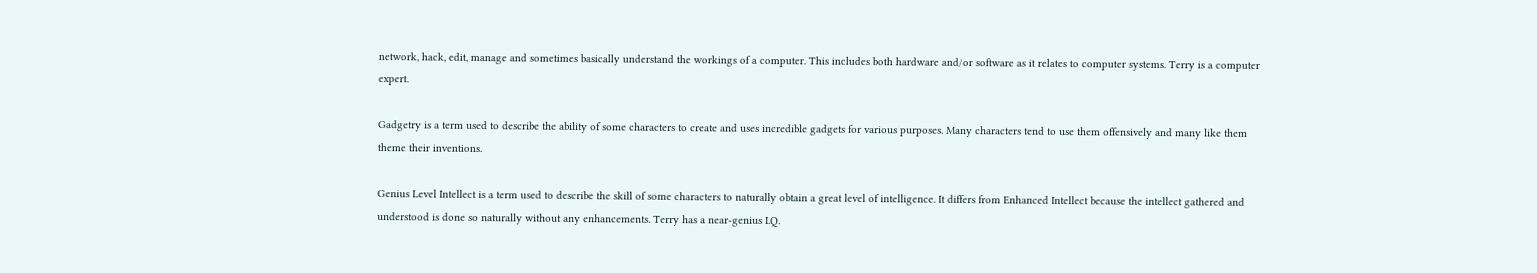network, hack, edit, manage and sometimes basically understand the workings of a computer. This includes both hardware and/or software as it relates to computer systems. Terry is a computer expert.

Gadgetry is a term used to describe the ability of some characters to create and uses incredible gadgets for various purposes. Many characters tend to use them offensively and many like them theme their inventions.

Genius Level Intellect is a term used to describe the skill of some characters to naturally obtain a great level of intelligence. It differs from Enhanced Intellect because the intellect gathered and understood is done so naturally without any enhancements. Terry has a near-genius I.Q.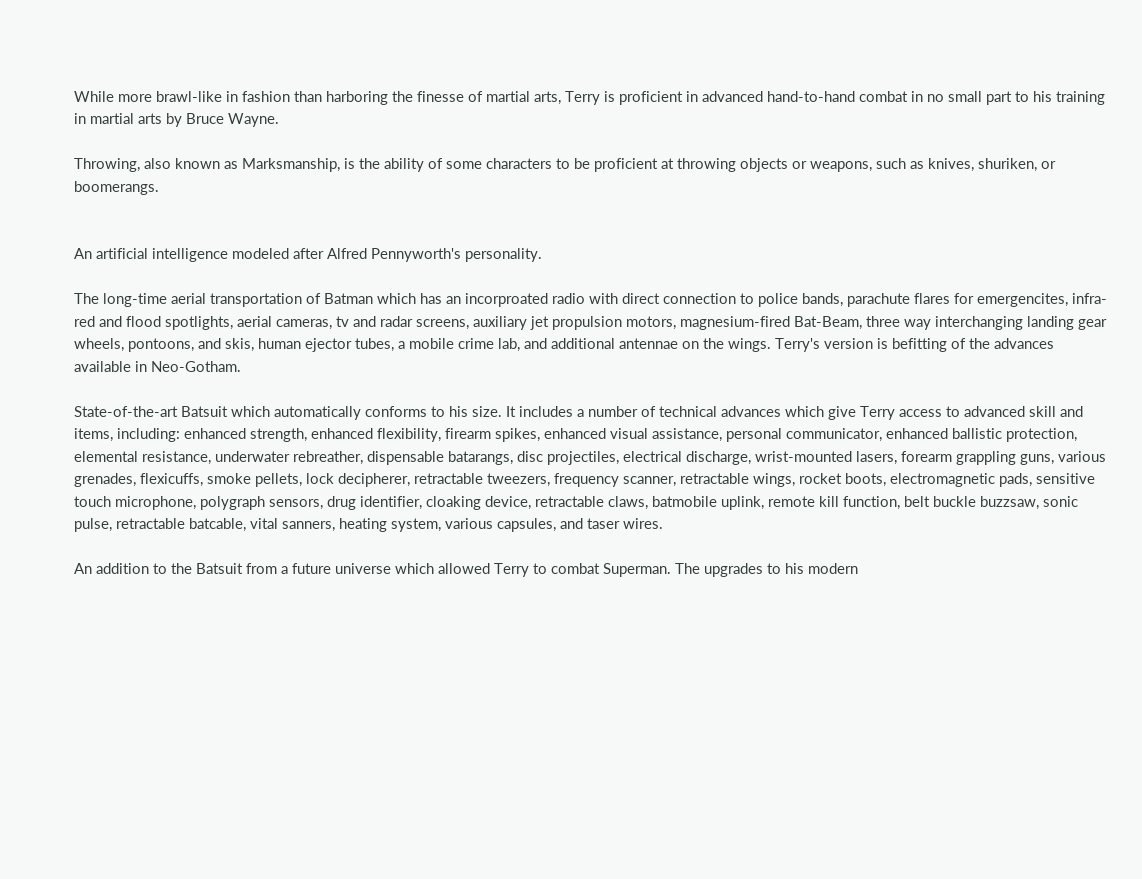While more brawl-like in fashion than harboring the finesse of martial arts, Terry is proficient in advanced hand-to-hand combat in no small part to his training in martial arts by Bruce Wayne.

Throwing, also known as Marksmanship, is the ability of some characters to be proficient at throwing objects or weapons, such as knives, shuriken, or boomerangs.


An artificial intelligence modeled after Alfred Pennyworth's personality.

The long-time aerial transportation of Batman which has an incorproated radio with direct connection to police bands, parachute flares for emergencites, infra-red and flood spotlights, aerial cameras, tv and radar screens, auxiliary jet propulsion motors, magnesium-fired Bat-Beam, three way interchanging landing gear wheels, pontoons, and skis, human ejector tubes, a mobile crime lab, and additional antennae on the wings. Terry's version is befitting of the advances available in Neo-Gotham.

State-of-the-art Batsuit which automatically conforms to his size. It includes a number of technical advances which give Terry access to advanced skill and items, including: enhanced strength, enhanced flexibility, firearm spikes, enhanced visual assistance, personal communicator, enhanced ballistic protection, elemental resistance, underwater rebreather, dispensable batarangs, disc projectiles, electrical discharge, wrist-mounted lasers, forearm grappling guns, various grenades, flexicuffs, smoke pellets, lock decipherer, retractable tweezers, frequency scanner, retractable wings, rocket boots, electromagnetic pads, sensitive touch microphone, polygraph sensors, drug identifier, cloaking device, retractable claws, batmobile uplink, remote kill function, belt buckle buzzsaw, sonic pulse, retractable batcable, vital sanners, heating system, various capsules, and taser wires.

An addition to the Batsuit from a future universe which allowed Terry to combat Superman. The upgrades to his modern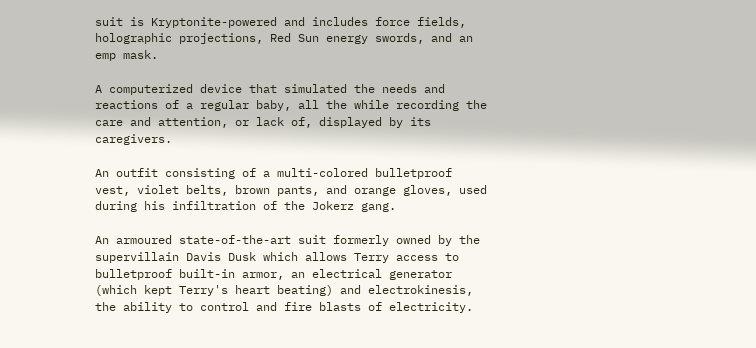suit is Kryptonite-powered and includes force fields, holographic projections, Red Sun energy swords, and an emp mask.

A computerized device that simulated the needs and reactions of a regular baby, all the while recording the care and attention, or lack of, displayed by its caregivers.

An outfit consisting of a multi-colored bulletproof vest, violet belts, brown pants, and orange gloves, used during his infiltration of the Jokerz gang.

An armoured state-of-the-art suit formerly owned by the supervillain Davis Dusk which allows Terry access to bulletproof built-in armor, an electrical generator (which kept Terry's heart beating) and electrokinesis, the ability to control and fire blasts of electricity.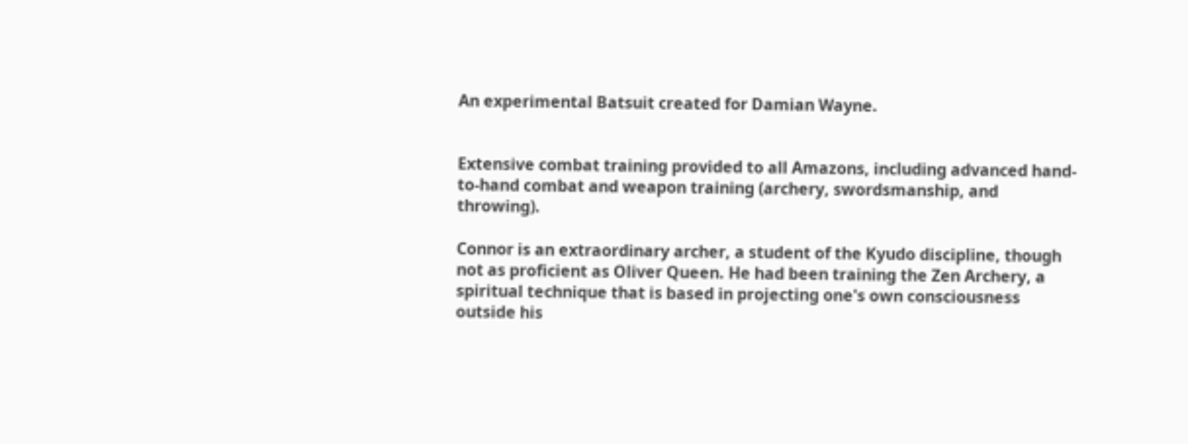An experimental Batsuit created for Damian Wayne.


Extensive combat training provided to all Amazons, including advanced hand-to-hand combat and weapon training (archery, swordsmanship, and throwing).

Connor is an extraordinary archer, a student of the Kyudo discipline, though not as proficient as Oliver Queen. He had been training the Zen Archery, a spiritual technique that is based in projecting one's own consciousness outside his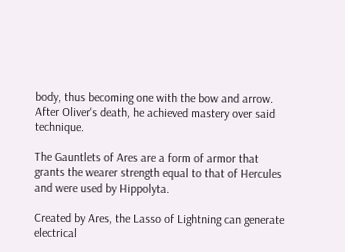body, thus becoming one with the bow and arrow. After Oliver's death, he achieved mastery over said technique.

The Gauntlets of Ares are a form of armor that grants the wearer strength equal to that of Hercules and were used by Hippolyta.

Created by Ares, the Lasso of Lightning can generate electrical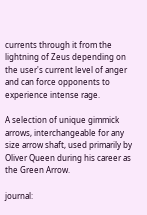currents through it from the lightning of Zeus depending on the user's current level of anger and can force opponents to experience intense rage.

A selection of unique gimmick arrows, interchangeable for any size arrow shaft, used primarily by Oliver Queen during his career as the Green Arrow.

journal: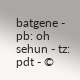batgene - pb: oh sehun - tz: pdt - ©